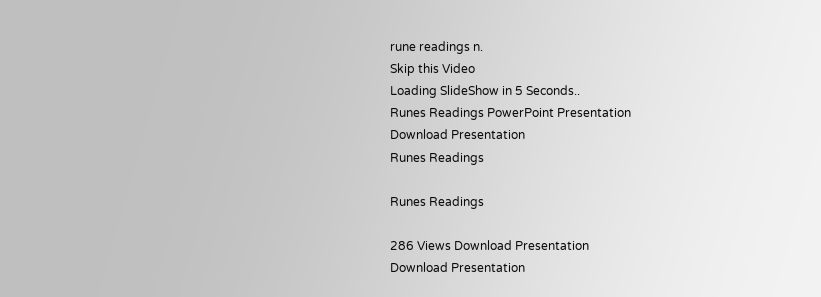rune readings n.
Skip this Video
Loading SlideShow in 5 Seconds..
Runes Readings PowerPoint Presentation
Download Presentation
Runes Readings

Runes Readings

286 Views Download Presentation
Download Presentation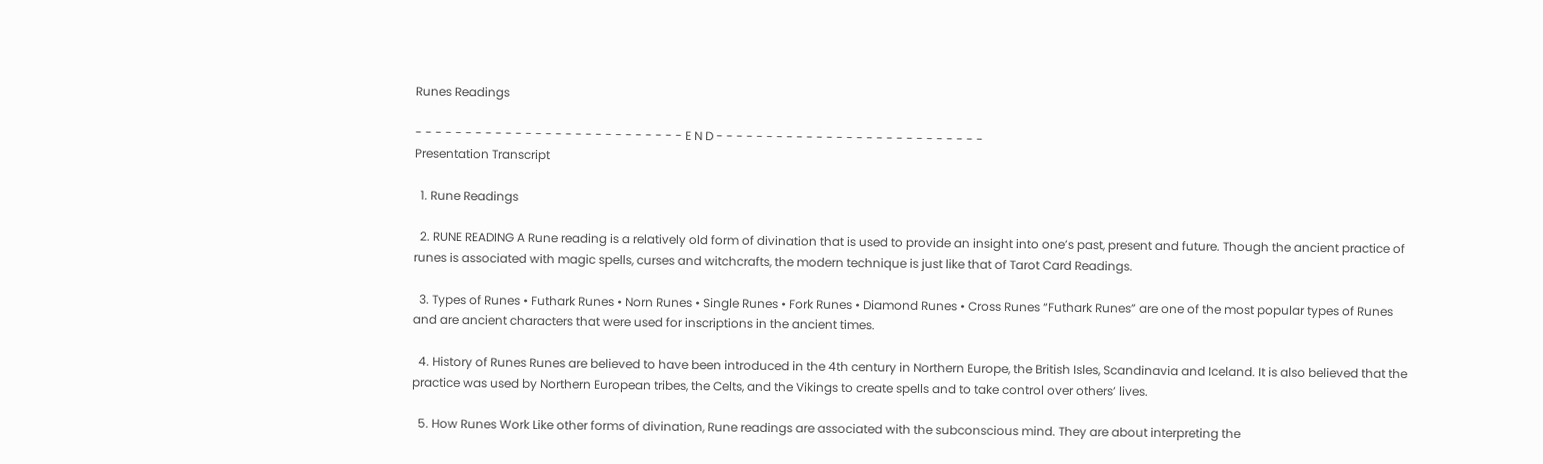Runes Readings

- - - - - - - - - - - - - - - - - - - - - - - - - - - E N D - - - - - - - - - - - - - - - - - - - - - - - - - - -
Presentation Transcript

  1. Rune Readings

  2. RUNE READING A Rune reading is a relatively old form of divination that is used to provide an insight into one’s past, present and future. Though the ancient practice of runes is associated with magic spells, curses and witchcrafts, the modern technique is just like that of Tarot Card Readings.

  3. Types of Runes • Futhark Runes • Norn Runes • Single Runes • Fork Runes • Diamond Runes • Cross Runes “Futhark Runes” are one of the most popular types of Runes and are ancient characters that were used for inscriptions in the ancient times.

  4. History of Runes Runes are believed to have been introduced in the 4th century in Northern Europe, the British Isles, Scandinavia and Iceland. It is also believed that the practice was used by Northern European tribes, the Celts, and the Vikings to create spells and to take control over others’ lives.

  5. How Runes Work Like other forms of divination, Rune readings are associated with the subconscious mind. They are about interpreting the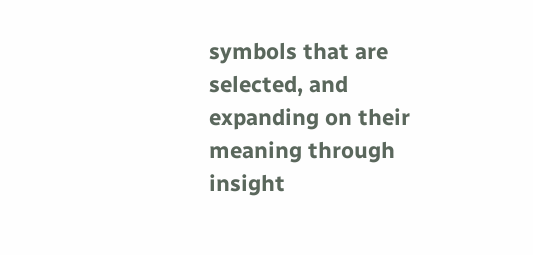symbols that are selected, and expanding on their meaning through insight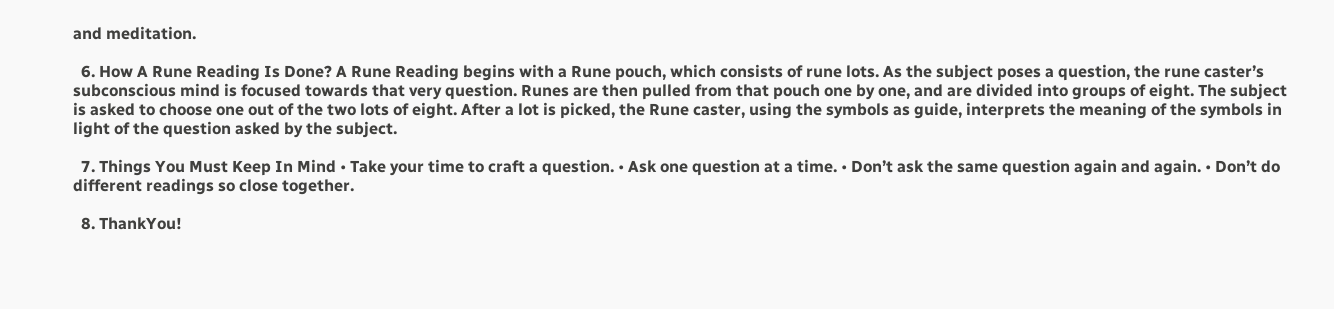and meditation.

  6. How A Rune Reading Is Done? A Rune Reading begins with a Rune pouch, which consists of rune lots. As the subject poses a question, the rune caster’s subconscious mind is focused towards that very question. Runes are then pulled from that pouch one by one, and are divided into groups of eight. The subject is asked to choose one out of the two lots of eight. After a lot is picked, the Rune caster, using the symbols as guide, interprets the meaning of the symbols in light of the question asked by the subject.

  7. Things You Must Keep In Mind • Take your time to craft a question. • Ask one question at a time. • Don’t ask the same question again and again. • Don’t do different readings so close together.

  8. ThankYou!